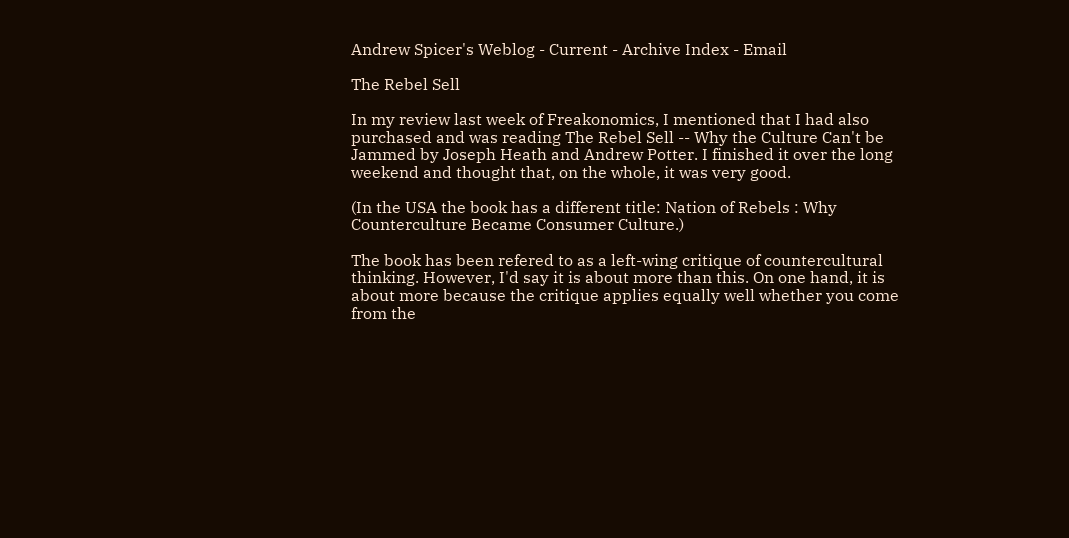Andrew Spicer's Weblog - Current - Archive Index - Email

The Rebel Sell

In my review last week of Freakonomics, I mentioned that I had also purchased and was reading The Rebel Sell -- Why the Culture Can't be Jammed by Joseph Heath and Andrew Potter. I finished it over the long weekend and thought that, on the whole, it was very good.

(In the USA the book has a different title: Nation of Rebels : Why Counterculture Became Consumer Culture.)

The book has been refered to as a left-wing critique of countercultural thinking. However, I'd say it is about more than this. On one hand, it is about more because the critique applies equally well whether you come from the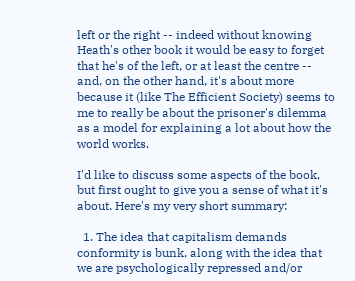left or the right -- indeed without knowing Heath's other book it would be easy to forget that he's of the left, or at least the centre -- and, on the other hand, it's about more because it (like The Efficient Society) seems to me to really be about the prisoner's dilemma as a model for explaining a lot about how the world works.

I'd like to discuss some aspects of the book, but first ought to give you a sense of what it's about. Here's my very short summary:

  1. The idea that capitalism demands conformity is bunk, along with the idea that we are psychologically repressed and/or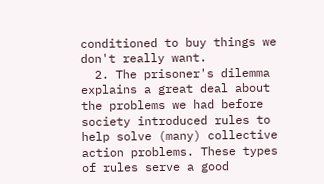conditioned to buy things we don't really want.
  2. The prisoner's dilemma explains a great deal about the problems we had before society introduced rules to help solve (many) collective action problems. These types of rules serve a good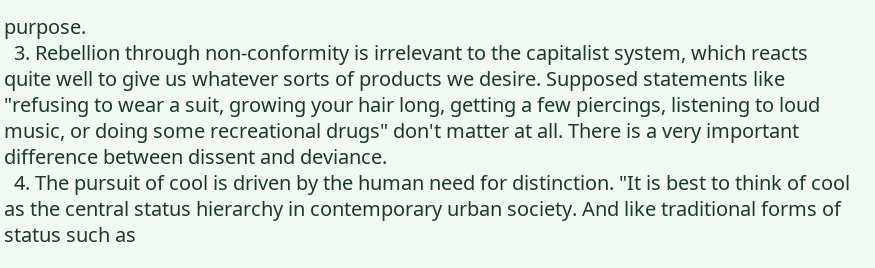purpose.
  3. Rebellion through non-conformity is irrelevant to the capitalist system, which reacts quite well to give us whatever sorts of products we desire. Supposed statements like "refusing to wear a suit, growing your hair long, getting a few piercings, listening to loud music, or doing some recreational drugs" don't matter at all. There is a very important difference between dissent and deviance.
  4. The pursuit of cool is driven by the human need for distinction. "It is best to think of cool as the central status hierarchy in contemporary urban society. And like traditional forms of status such as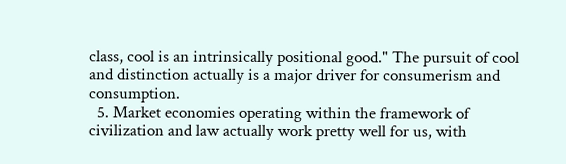class, cool is an intrinsically positional good." The pursuit of cool and distinction actually is a major driver for consumerism and consumption.
  5. Market economies operating within the framework of civilization and law actually work pretty well for us, with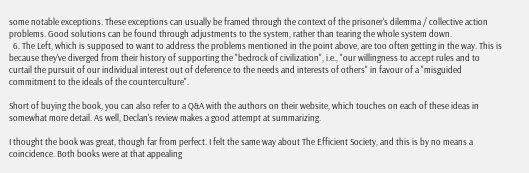some notable exceptions. These exceptions can usually be framed through the context of the prisoner's dilemma / collective action problems. Good solutions can be found through adjustments to the system, rather than tearing the whole system down.
  6. The Left, which is supposed to want to address the problems mentioned in the point above, are too often getting in the way. This is because they've diverged from their history of supporting the "bedrock of civilization", i.e., "our willingness to accept rules and to curtail the pursuit of our individual interest out of deference to the needs and interests of others" in favour of a "misguided commitment to the ideals of the counterculture".

Short of buying the book, you can also refer to a Q&A with the authors on their website, which touches on each of these ideas in somewhat more detail. As well, Declan's review makes a good attempt at summarizing.

I thought the book was great, though far from perfect. I felt the same way about The Efficient Society, and this is by no means a coincidence. Both books were at that appealing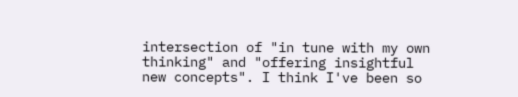intersection of "in tune with my own thinking" and "offering insightful new concepts". I think I've been so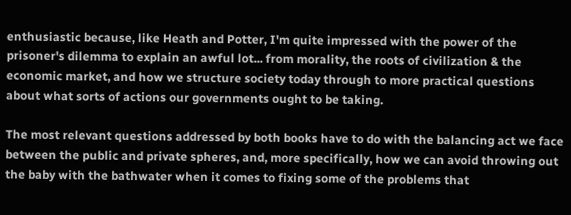enthusiastic because, like Heath and Potter, I'm quite impressed with the power of the prisoner's dilemma to explain an awful lot... from morality, the roots of civilization & the economic market, and how we structure society today through to more practical questions about what sorts of actions our governments ought to be taking.

The most relevant questions addressed by both books have to do with the balancing act we face between the public and private spheres, and, more specifically, how we can avoid throwing out the baby with the bathwater when it comes to fixing some of the problems that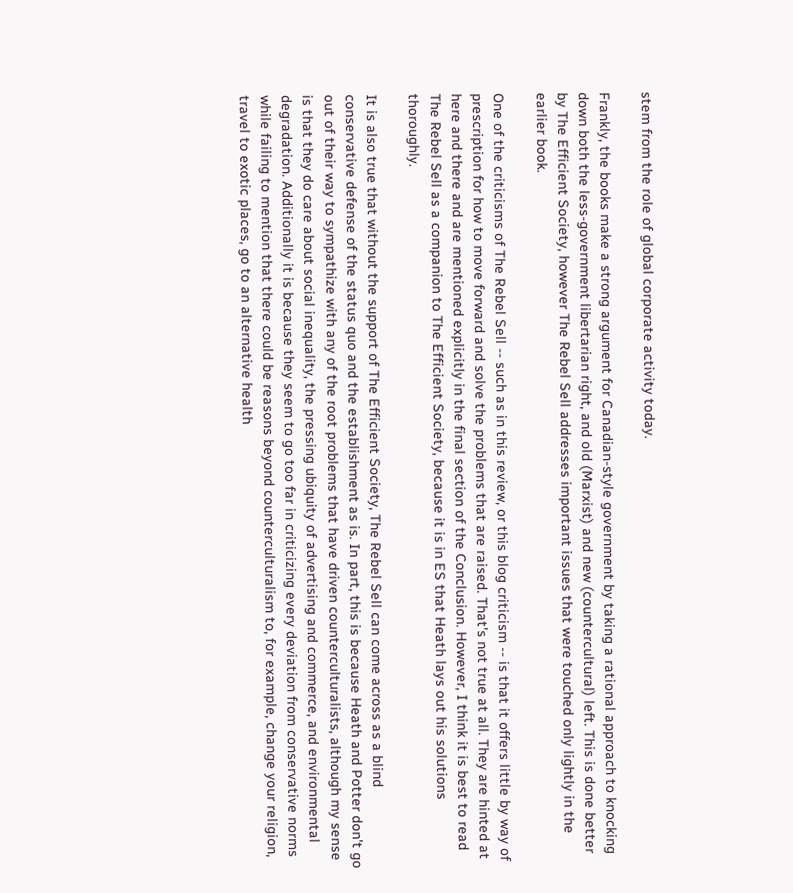stem from the role of global corporate activity today.

Frankly, the books make a strong argument for Canadian-style government by taking a rational approach to knocking down both the less-government libertarian right, and old (Marxist) and new (countercultural) left. This is done better by The Efficient Society, however The Rebel Sell addresses important issues that were touched only lightly in the earlier book.

One of the criticisms of The Rebel Sell -- such as in this review, or this blog criticism -- is that it offers little by way of prescription for how to move forward and solve the problems that are raised. That's not true at all. They are hinted at here and there and are mentioned explicitly in the final section of the Conclusion. However, I think it is best to read The Rebel Sell as a companion to The Efficient Society, because it is in ES that Heath lays out his solutions thoroughly.

It is also true that without the support of The Efficient Society, The Rebel Sell can come across as a blind conservative defense of the status quo and the establishment as is. In part, this is because Heath and Potter don't go out of their way to sympathize with any of the root problems that have driven counterculturalists, although my sense is that they do care about social inequality, the pressing ubiquity of advertising and commerce, and environmental degradation. Additionally it is because they seem to go too far in criticizing every deviation from conservative norms while failing to mention that there could be reasons beyond counterculturalism to, for example, change your religion, travel to exotic places, go to an alternative health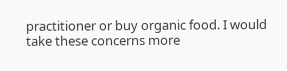practitioner or buy organic food. I would take these concerns more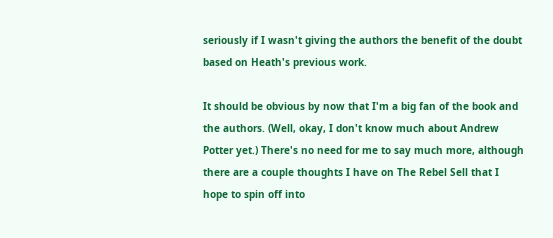seriously if I wasn't giving the authors the benefit of the doubt based on Heath's previous work.

It should be obvious by now that I'm a big fan of the book and the authors. (Well, okay, I don't know much about Andrew Potter yet.) There's no need for me to say much more, although there are a couple thoughts I have on The Rebel Sell that I hope to spin off into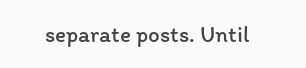separate posts. Until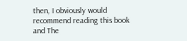then, I obviously would recommend reading this book and The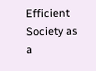Efficient Society as a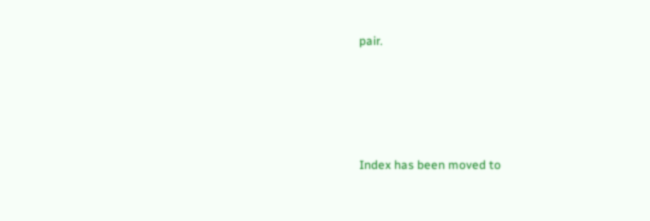pair.




Index has been moved to